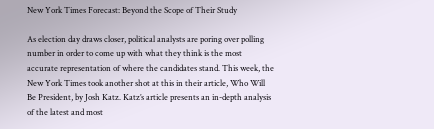New York Times Forecast: Beyond the Scope of Their Study

As election day draws closer, political analysts are poring over polling number in order to come up with what they think is the most accurate representation of where the candidates stand. This week, the New York Times took another shot at this in their article, Who Will Be President, by Josh Katz. Katz’s article presents an in-depth analysis of the latest and most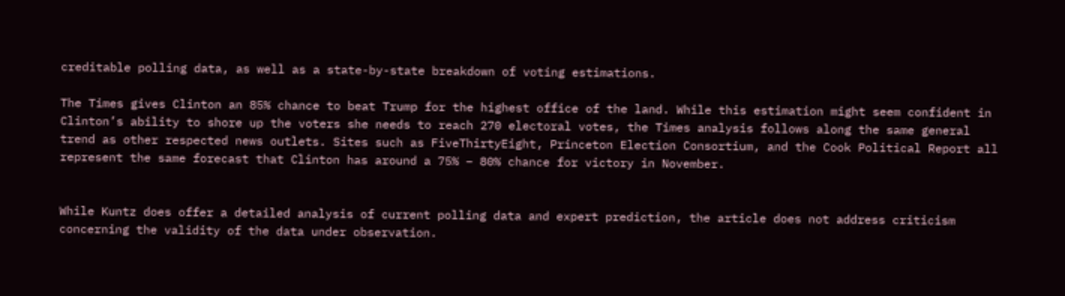creditable polling data, as well as a state-by-state breakdown of voting estimations.

The Times gives Clinton an 85% chance to beat Trump for the highest office of the land. While this estimation might seem confident in Clinton’s ability to shore up the voters she needs to reach 270 electoral votes, the Times analysis follows along the same general trend as other respected news outlets. Sites such as FiveThirtyEight, Princeton Election Consortium, and the Cook Political Report all represent the same forecast that Clinton has around a 75% – 80% chance for victory in November.


While Kuntz does offer a detailed analysis of current polling data and expert prediction, the article does not address criticism concerning the validity of the data under observation.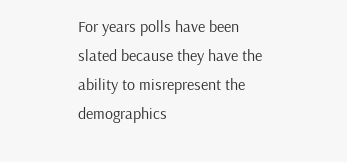For years polls have been slated because they have the ability to misrepresent the demographics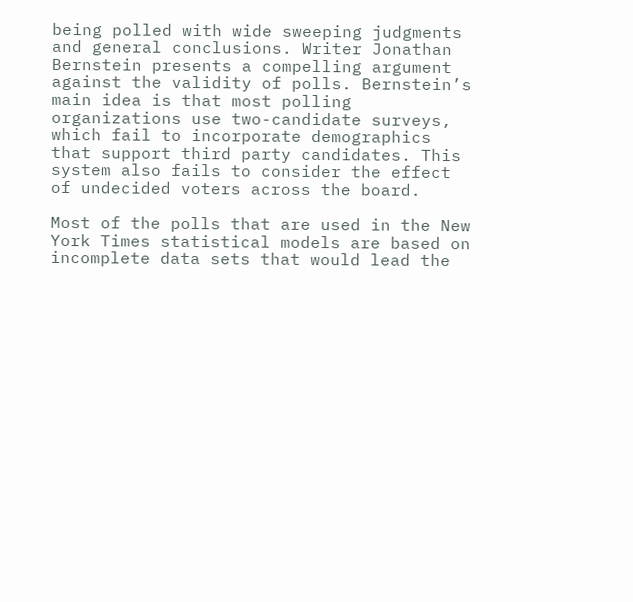being polled with wide sweeping judgments and general conclusions. Writer Jonathan Bernstein presents a compelling argument against the validity of polls. Bernstein’s main idea is that most polling organizations use two-candidate surveys, which fail to incorporate demographics that support third party candidates. This system also fails to consider the effect of undecided voters across the board.

Most of the polls that are used in the New York Times statistical models are based on incomplete data sets that would lead the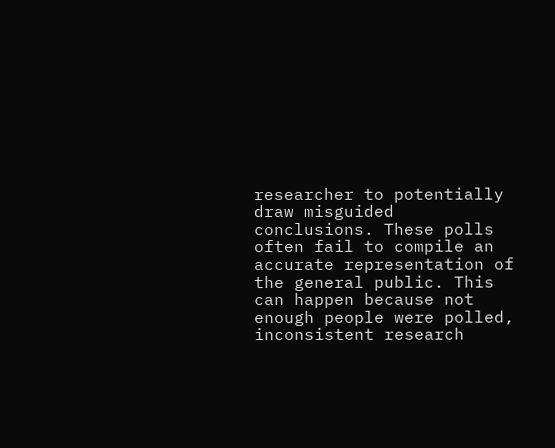researcher to potentially draw misguided conclusions. These polls often fail to compile an accurate representation of the general public. This can happen because not enough people were polled, inconsistent research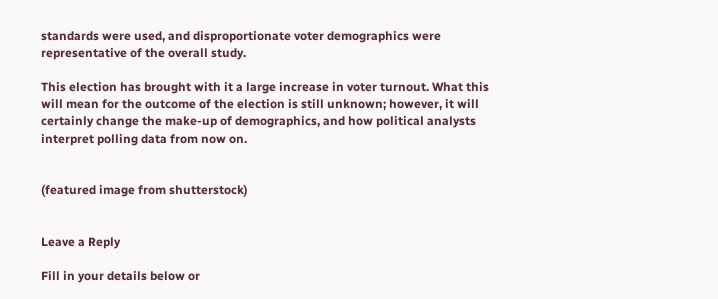standards were used, and disproportionate voter demographics were representative of the overall study.

This election has brought with it a large increase in voter turnout. What this will mean for the outcome of the election is still unknown; however, it will certainly change the make-up of demographics, and how political analysts interpret polling data from now on.


(featured image from shutterstock)


Leave a Reply

Fill in your details below or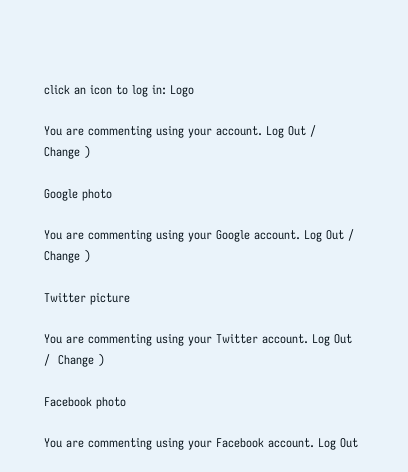click an icon to log in: Logo

You are commenting using your account. Log Out /  Change )

Google photo

You are commenting using your Google account. Log Out /  Change )

Twitter picture

You are commenting using your Twitter account. Log Out /  Change )

Facebook photo

You are commenting using your Facebook account. Log Out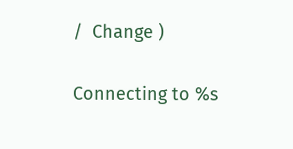/  Change )

Connecting to %s